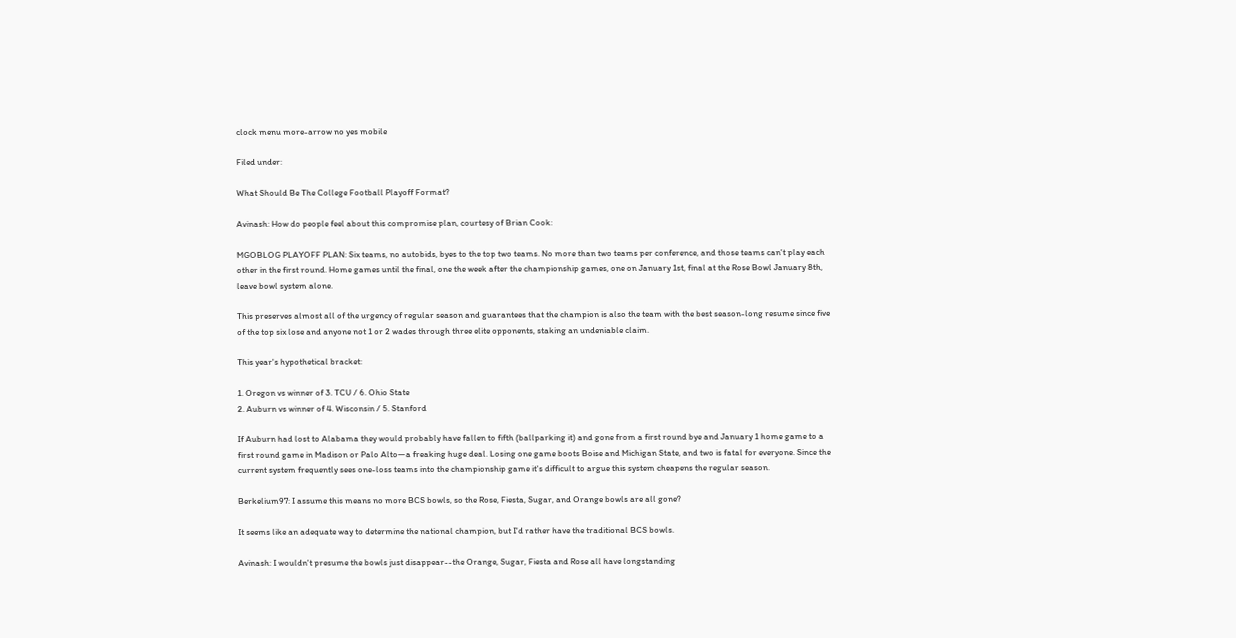clock menu more-arrow no yes mobile

Filed under:

What Should Be The College Football Playoff Format?

Avinash: How do people feel about this compromise plan, courtesy of Brian Cook:

MGOBLOG PLAYOFF PLAN: Six teams, no autobids, byes to the top two teams. No more than two teams per conference, and those teams can't play each other in the first round. Home games until the final, one the week after the championship games, one on January 1st, final at the Rose Bowl January 8th, leave bowl system alone.

This preserves almost all of the urgency of regular season and guarantees that the champion is also the team with the best season-long resume since five of the top six lose and anyone not 1 or 2 wades through three elite opponents, staking an undeniable claim.

This year's hypothetical bracket:

1. Oregon vs winner of 3. TCU / 6. Ohio State
2. Auburn vs winner of 4. Wisconsin / 5. Stanford

If Auburn had lost to Alabama they would probably have fallen to fifth (ballparking it) and gone from a first round bye and January 1 home game to a first round game in Madison or Palo Alto—a freaking huge deal. Losing one game boots Boise and Michigan State, and two is fatal for everyone. Since the current system frequently sees one-loss teams into the championship game it's difficult to argue this system cheapens the regular season.

Berkelium97: I assume this means no more BCS bowls, so the Rose, Fiesta, Sugar, and Orange bowls are all gone?

It seems like an adequate way to determine the national champion, but I'd rather have the traditional BCS bowls.

Avinash: I wouldn't presume the bowls just disappear--the Orange, Sugar, Fiesta and Rose all have longstanding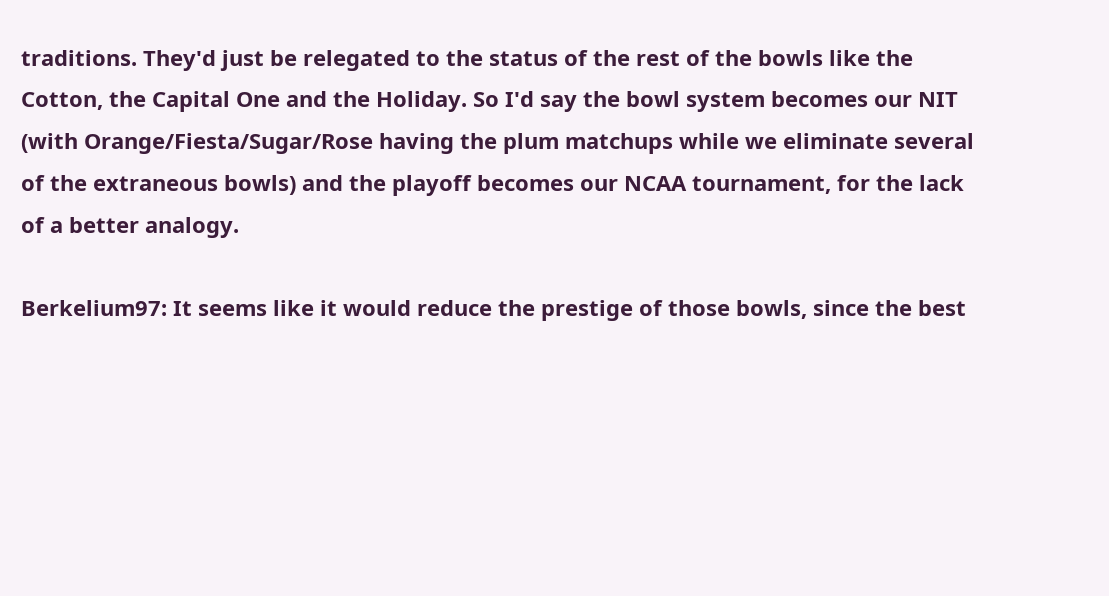traditions. They'd just be relegated to the status of the rest of the bowls like the Cotton, the Capital One and the Holiday. So I'd say the bowl system becomes our NIT (with Orange/Fiesta/Sugar/Rose having the plum matchups while we eliminate several of the extraneous bowls) and the playoff becomes our NCAA tournament, for the lack of a better analogy.

Berkelium97: It seems like it would reduce the prestige of those bowls, since the best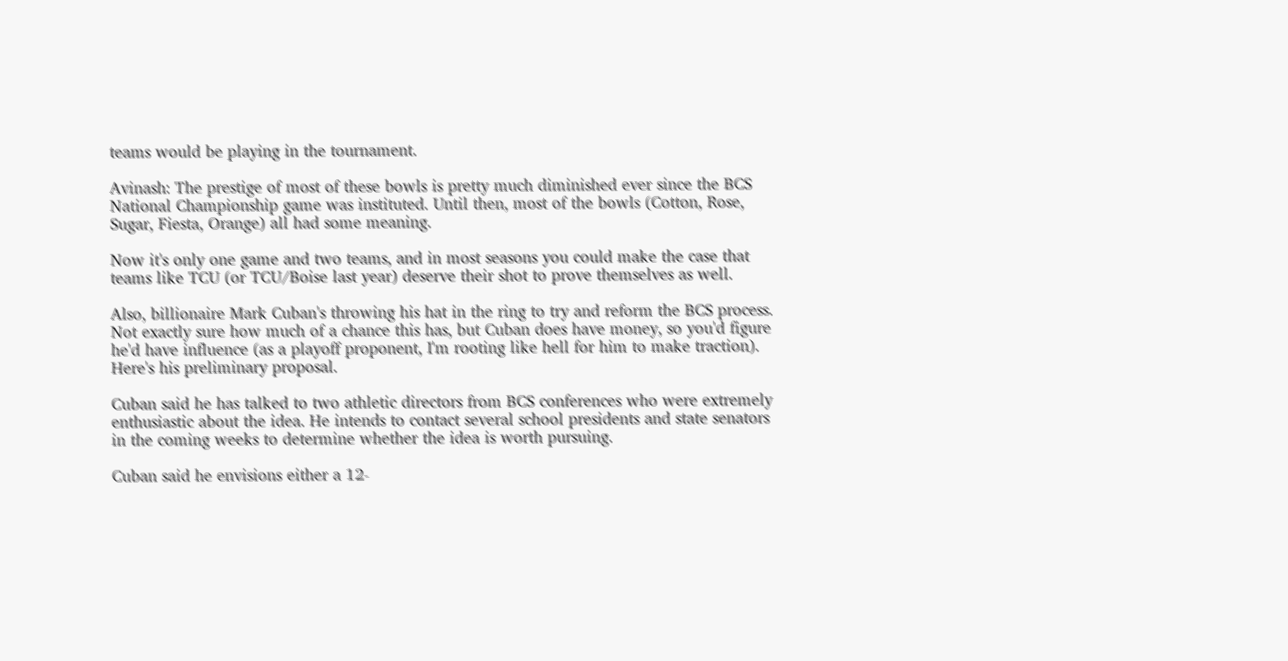teams would be playing in the tournament.

Avinash: The prestige of most of these bowls is pretty much diminished ever since the BCS National Championship game was instituted. Until then, most of the bowls (Cotton, Rose, Sugar, Fiesta, Orange) all had some meaning.

Now it's only one game and two teams, and in most seasons you could make the case that teams like TCU (or TCU/Boise last year) deserve their shot to prove themselves as well.

Also, billionaire Mark Cuban's throwing his hat in the ring to try and reform the BCS process. Not exactly sure how much of a chance this has, but Cuban does have money, so you'd figure he'd have influence (as a playoff proponent, I'm rooting like hell for him to make traction). Here's his preliminary proposal.

Cuban said he has talked to two athletic directors from BCS conferences who were extremely enthusiastic about the idea. He intends to contact several school presidents and state senators in the coming weeks to determine whether the idea is worth pursuing.

Cuban said he envisions either a 12-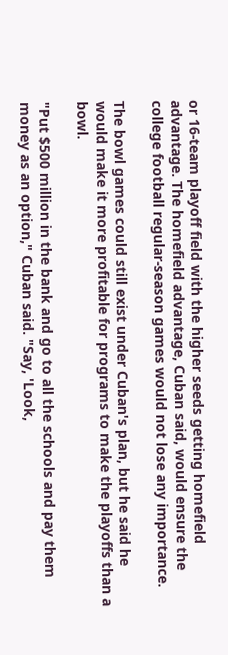or 16-team playoff field with the higher seeds getting homefield advantage. The homefield advantage, Cuban said, would ensure the college football regular-season games would not lose any importance.

The bowl games could still exist under Cuban's plan, but he said he would make it more profitable for programs to make the playoffs than a bowl.

"Put $500 million in the bank and go to all the schools and pay them money as an option," Cuban said. "Say, 'Look,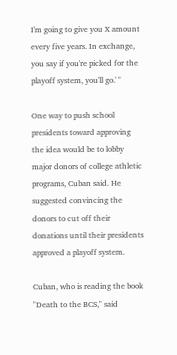I'm going to give you X amount every five years. In exchange, you say if you're picked for the playoff system, you'll go.' "

One way to push school presidents toward approving the idea would be to lobby major donors of college athletic programs, Cuban said. He suggested convincing the donors to cut off their donations until their presidents approved a playoff system.

Cuban, who is reading the book "Death to the BCS," said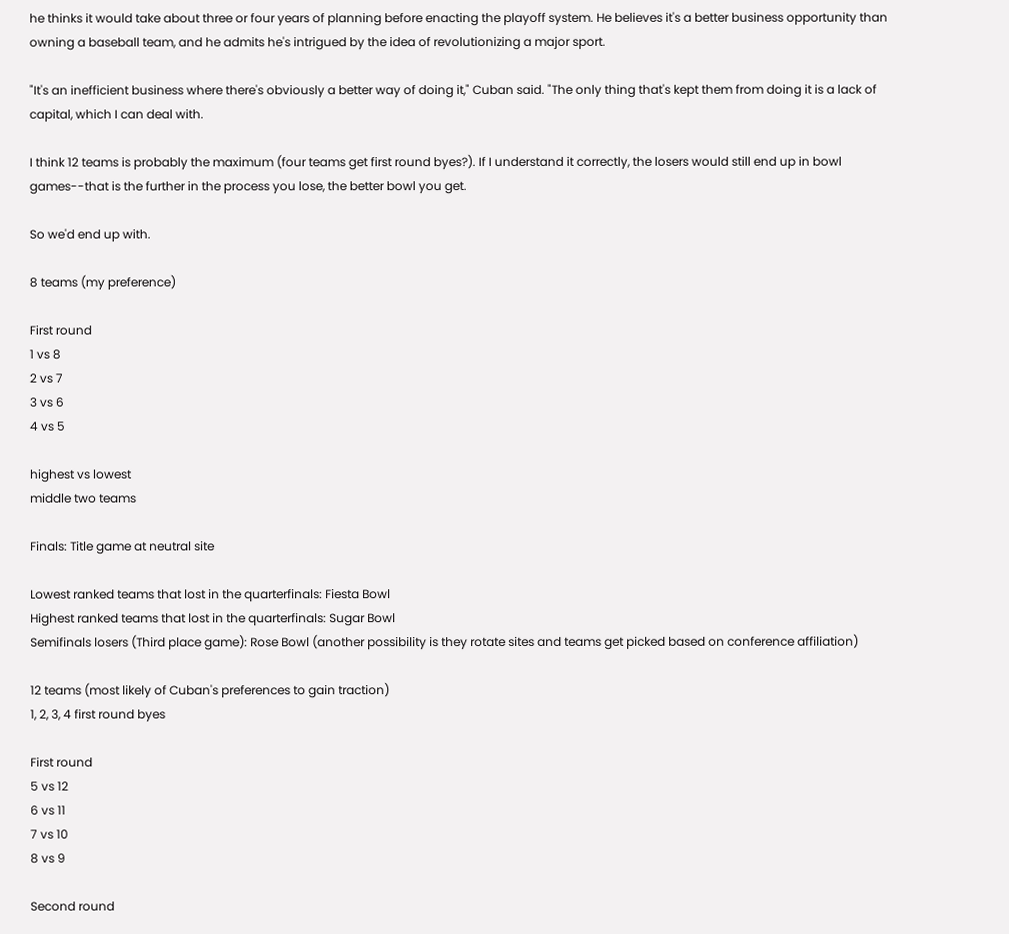he thinks it would take about three or four years of planning before enacting the playoff system. He believes it's a better business opportunity than owning a baseball team, and he admits he's intrigued by the idea of revolutionizing a major sport.

"It's an inefficient business where there's obviously a better way of doing it," Cuban said. "The only thing that's kept them from doing it is a lack of capital, which I can deal with.

I think 12 teams is probably the maximum (four teams get first round byes?). If I understand it correctly, the losers would still end up in bowl games--that is the further in the process you lose, the better bowl you get.

So we'd end up with.

8 teams (my preference)

First round
1 vs 8
2 vs 7
3 vs 6
4 vs 5

highest vs lowest
middle two teams

Finals: Title game at neutral site

Lowest ranked teams that lost in the quarterfinals: Fiesta Bowl
Highest ranked teams that lost in the quarterfinals: Sugar Bowl
Semifinals losers (Third place game): Rose Bowl (another possibility is they rotate sites and teams get picked based on conference affiliation)

12 teams (most likely of Cuban's preferences to gain traction)
1, 2, 3, 4 first round byes

First round
5 vs 12
6 vs 11
7 vs 10
8 vs 9

Second round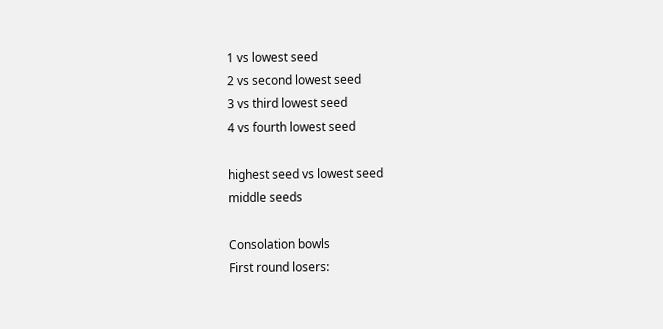1 vs lowest seed
2 vs second lowest seed
3 vs third lowest seed
4 vs fourth lowest seed

highest seed vs lowest seed
middle seeds

Consolation bowls
First round losers: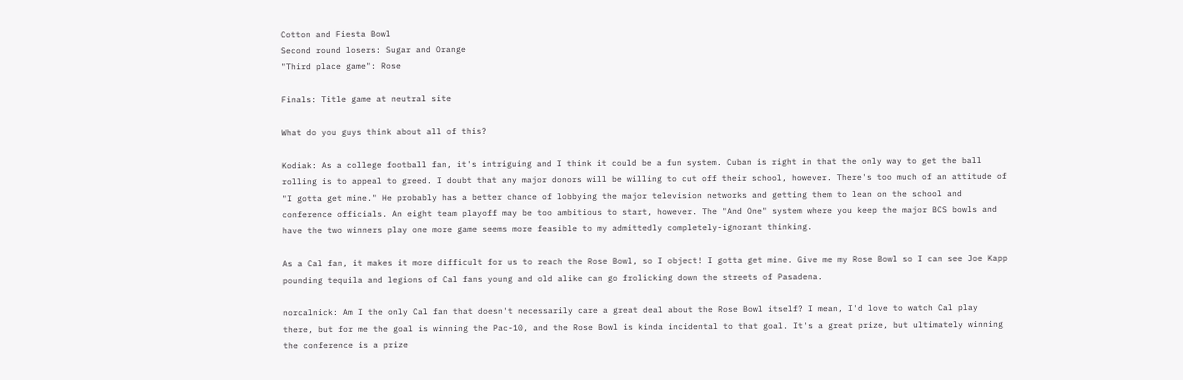Cotton and Fiesta Bowl
Second round losers: Sugar and Orange
"Third place game": Rose

Finals: Title game at neutral site

What do you guys think about all of this?

Kodiak: As a college football fan, it's intriguing and I think it could be a fun system. Cuban is right in that the only way to get the ball rolling is to appeal to greed. I doubt that any major donors will be willing to cut off their school, however. There's too much of an attitude of "I gotta get mine." He probably has a better chance of lobbying the major television networks and getting them to lean on the school and conference officials. An eight team playoff may be too ambitious to start, however. The "And One" system where you keep the major BCS bowls and have the two winners play one more game seems more feasible to my admittedly completely-ignorant thinking.

As a Cal fan, it makes it more difficult for us to reach the Rose Bowl, so I object! I gotta get mine. Give me my Rose Bowl so I can see Joe Kapp pounding tequila and legions of Cal fans young and old alike can go frolicking down the streets of Pasadena.

norcalnick: Am I the only Cal fan that doesn't necessarily care a great deal about the Rose Bowl itself? I mean, I'd love to watch Cal play there, but for me the goal is winning the Pac-10, and the Rose Bowl is kinda incidental to that goal. It's a great prize, but ultimately winning the conference is a prize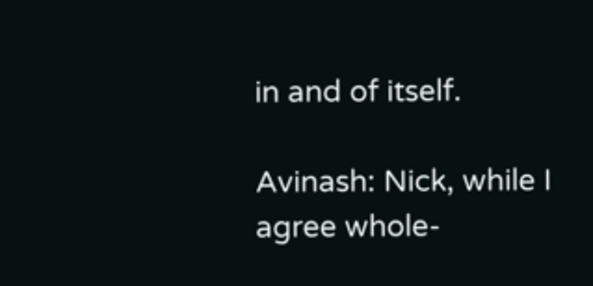in and of itself.

Avinash: Nick, while I agree whole-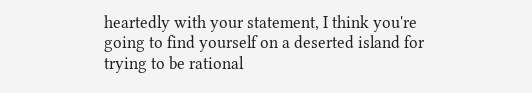heartedly with your statement, I think you're going to find yourself on a deserted island for trying to be rational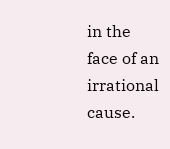in the face of an irrational cause.